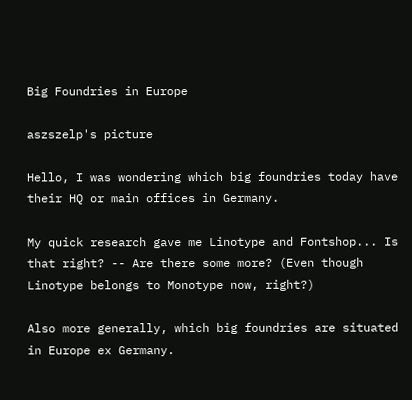Big Foundries in Europe

aszszelp's picture

Hello, I was wondering which big foundries today have their HQ or main offices in Germany.

My quick research gave me Linotype and Fontshop... Is that right? -- Are there some more? (Even though Linotype belongs to Monotype now, right?)

Also more generally, which big foundries are situated in Europe ex Germany.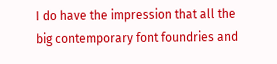I do have the impression that all the big contemporary font foundries and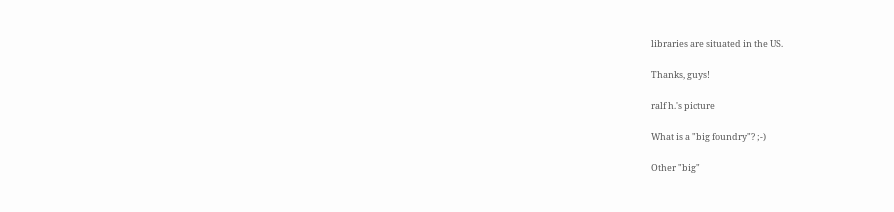libraries are situated in the US.

Thanks, guys!

ralf h.'s picture

What is a "big foundry"? ;-)

Other "big"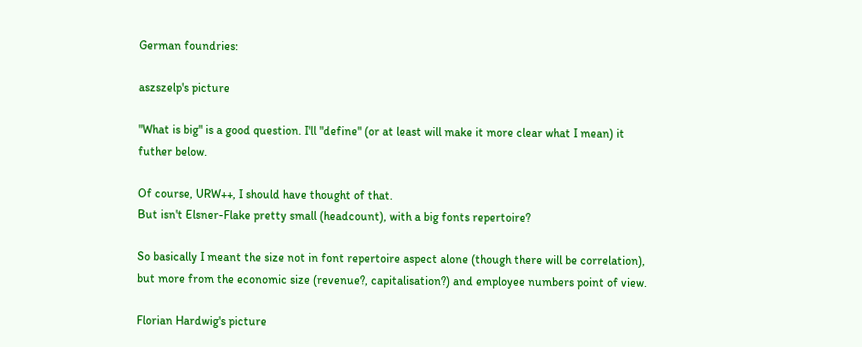German foundries:

aszszelp's picture

"What is big" is a good question. I'll "define" (or at least will make it more clear what I mean) it futher below.

Of course, URW++, I should have thought of that.
But isn't Elsner-Flake pretty small (headcount), with a big fonts repertoire?

So basically I meant the size not in font repertoire aspect alone (though there will be correlation), but more from the economic size (revenue?, capitalisation?) and employee numbers point of view.

Florian Hardwig's picture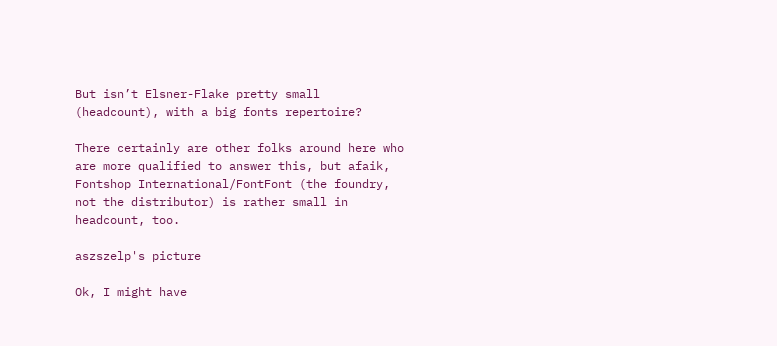But isn’t Elsner-Flake pretty small (headcount), with a big fonts repertoire?

There certainly are other folks around here who are more qualified to answer this, but afaik, Fontshop International/FontFont (the foundry, not the distributor) is rather small in headcount, too.

aszszelp's picture

Ok, I might have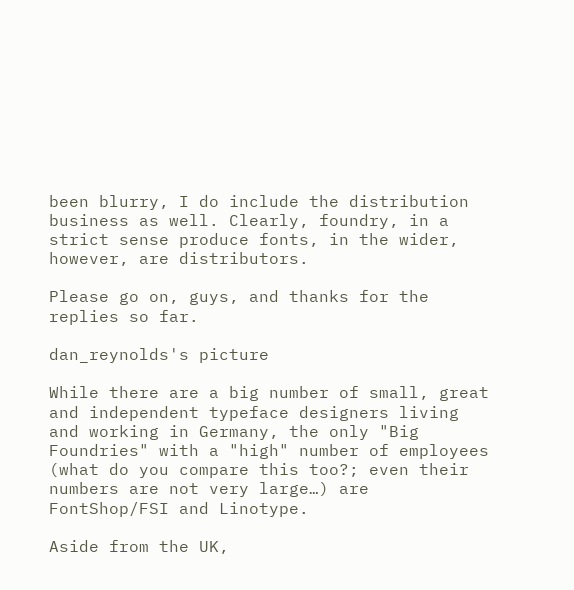been blurry, I do include the distribution business as well. Clearly, foundry, in a strict sense produce fonts, in the wider, however, are distributors.

Please go on, guys, and thanks for the replies so far.

dan_reynolds's picture

While there are a big number of small, great and independent typeface designers living and working in Germany, the only "Big Foundries" with a "high" number of employees (what do you compare this too?; even their numbers are not very large…) are FontShop/FSI and Linotype.

Aside from the UK,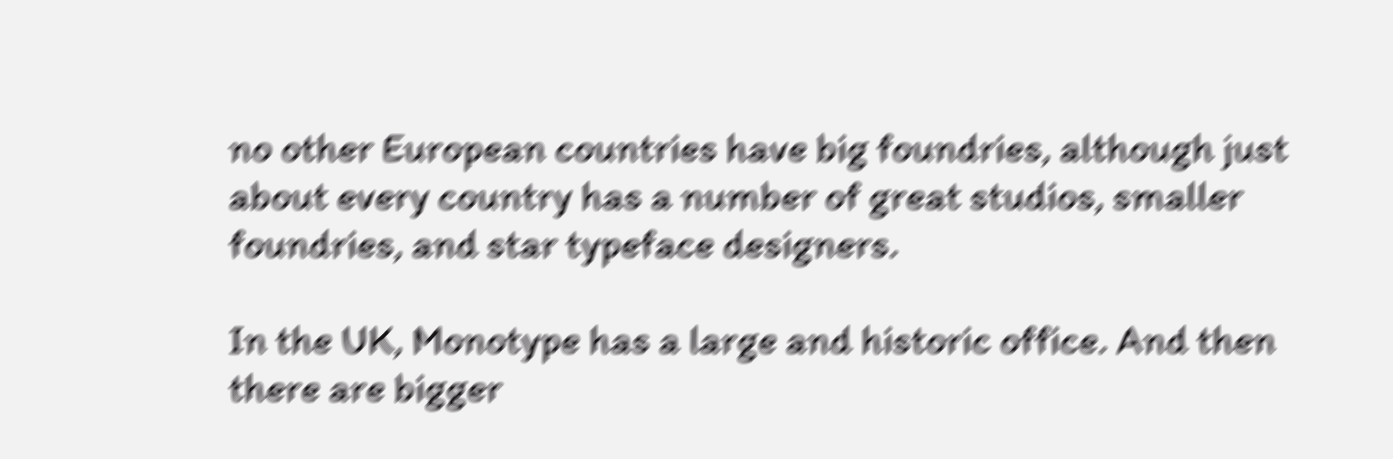no other European countries have big foundries, although just about every country has a number of great studios, smaller foundries, and star typeface designers.

In the UK, Monotype has a large and historic office. And then there are bigger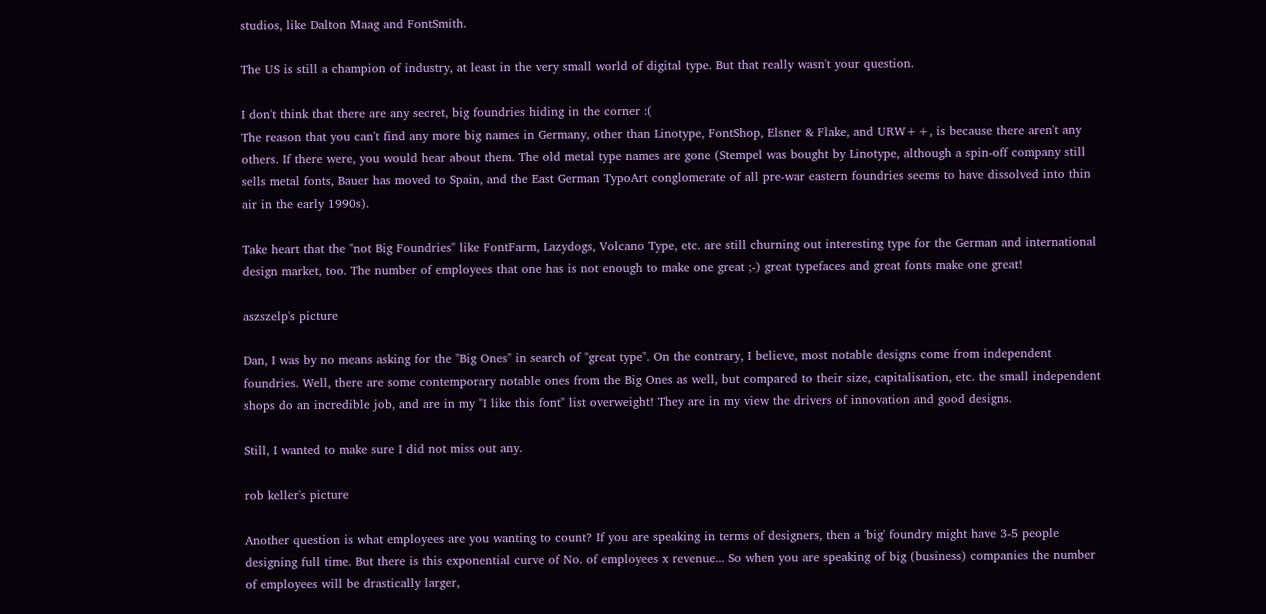studios, like Dalton Maag and FontSmith.

The US is still a champion of industry, at least in the very small world of digital type. But that really wasn't your question.

I don't think that there are any secret, big foundries hiding in the corner :(
The reason that you can't find any more big names in Germany, other than Linotype, FontShop, Elsner & Flake, and URW++, is because there aren't any others. If there were, you would hear about them. The old metal type names are gone (Stempel was bought by Linotype, although a spin-off company still sells metal fonts, Bauer has moved to Spain, and the East German TypoArt conglomerate of all pre-war eastern foundries seems to have dissolved into thin air in the early 1990s).

Take heart that the "not Big Foundries" like FontFarm, Lazydogs, Volcano Type, etc. are still churning out interesting type for the German and international design market, too. The number of employees that one has is not enough to make one great ;-) great typefaces and great fonts make one great!

aszszelp's picture

Dan, I was by no means asking for the "Big Ones" in search of "great type". On the contrary, I believe, most notable designs come from independent foundries. Well, there are some contemporary notable ones from the Big Ones as well, but compared to their size, capitalisation, etc. the small independent shops do an incredible job, and are in my "I like this font" list overweight! They are in my view the drivers of innovation and good designs.

Still, I wanted to make sure I did not miss out any.

rob keller's picture

Another question is what employees are you wanting to count? If you are speaking in terms of designers, then a 'big' foundry might have 3-5 people designing full time. But there is this exponential curve of No. of employees x revenue... So when you are speaking of big (business) companies the number of employees will be drastically larger,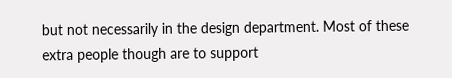but not necessarily in the design department. Most of these extra people though are to support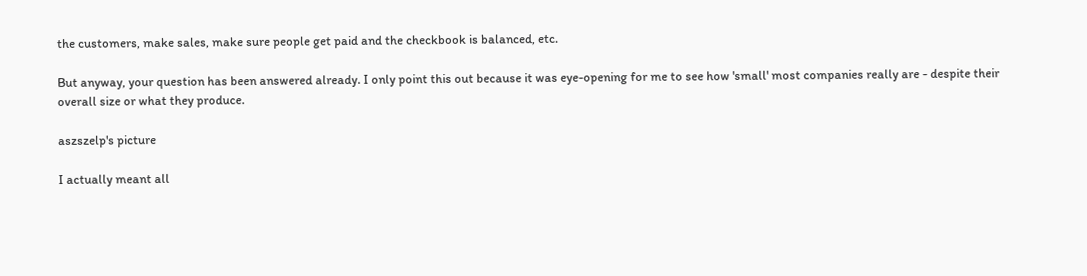the customers, make sales, make sure people get paid and the checkbook is balanced, etc.

But anyway, your question has been answered already. I only point this out because it was eye-opening for me to see how 'small' most companies really are - despite their overall size or what they produce.

aszszelp's picture

I actually meant all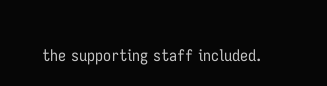the supporting staff included.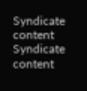Syndicate content Syndicate content